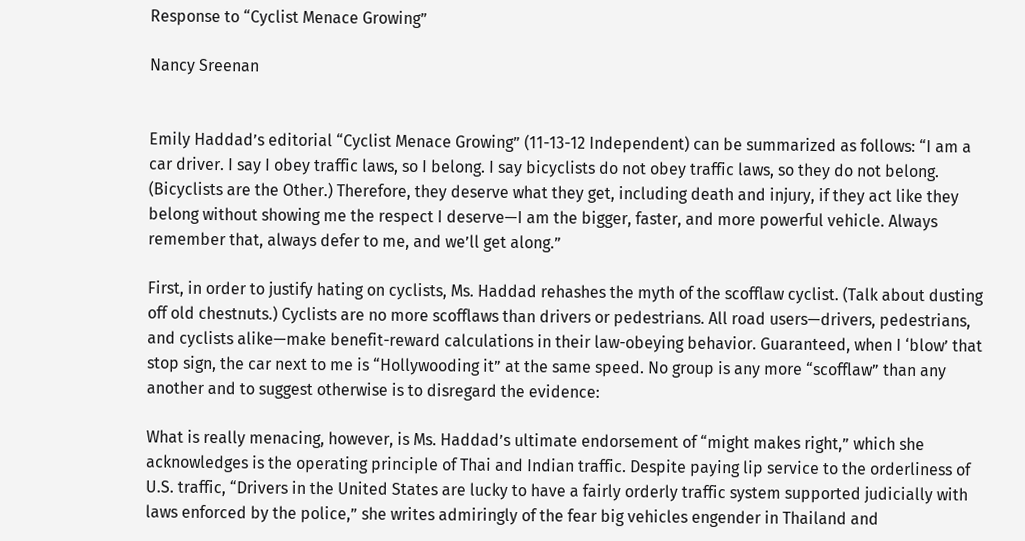Response to “Cyclist Menace Growing”

Nancy Sreenan


Emily Haddad’s editorial “Cyclist Menace Growing” (11-13-12 Independent) can be summarized as follows: “I am a car driver. I say I obey traffic laws, so I belong. I say bicyclists do not obey traffic laws, so they do not belong. (Bicyclists are the Other.) Therefore, they deserve what they get, including death and injury, if they act like they belong without showing me the respect I deserve—I am the bigger, faster, and more powerful vehicle. Always remember that, always defer to me, and we’ll get along.”

First, in order to justify hating on cyclists, Ms. Haddad rehashes the myth of the scofflaw cyclist. (Talk about dusting off old chestnuts.) Cyclists are no more scofflaws than drivers or pedestrians. All road users—drivers, pedestrians, and cyclists alike—make benefit-reward calculations in their law-obeying behavior. Guaranteed, when I ‘blow’ that stop sign, the car next to me is “Hollywooding it” at the same speed. No group is any more “scofflaw” than any another and to suggest otherwise is to disregard the evidence:

What is really menacing, however, is Ms. Haddad’s ultimate endorsement of “might makes right,” which she acknowledges is the operating principle of Thai and Indian traffic. Despite paying lip service to the orderliness of U.S. traffic, “Drivers in the United States are lucky to have a fairly orderly traffic system supported judicially with laws enforced by the police,” she writes admiringly of the fear big vehicles engender in Thailand and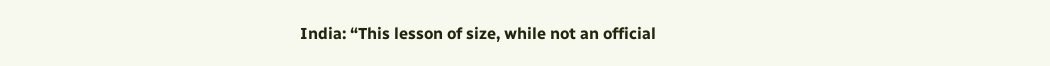India: “This lesson of size, while not an official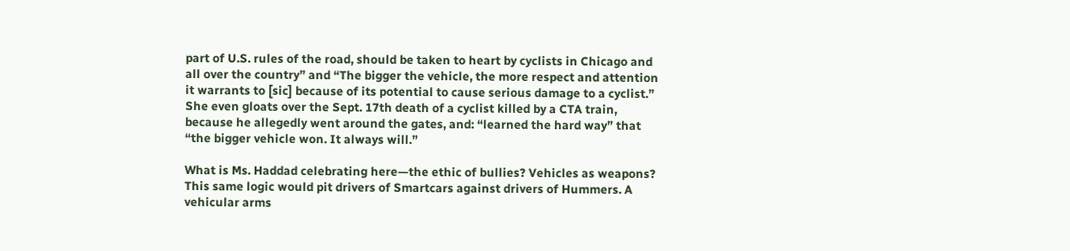part of U.S. rules of the road, should be taken to heart by cyclists in Chicago and all over the country” and “The bigger the vehicle, the more respect and attention it warrants to [sic] because of its potential to cause serious damage to a cyclist.” She even gloats over the Sept. 17th death of a cyclist killed by a CTA train, because he allegedly went around the gates, and: “learned the hard way” that “the bigger vehicle won. It always will.”

What is Ms. Haddad celebrating here—the ethic of bullies? Vehicles as weapons? This same logic would pit drivers of Smartcars against drivers of Hummers. A vehicular arms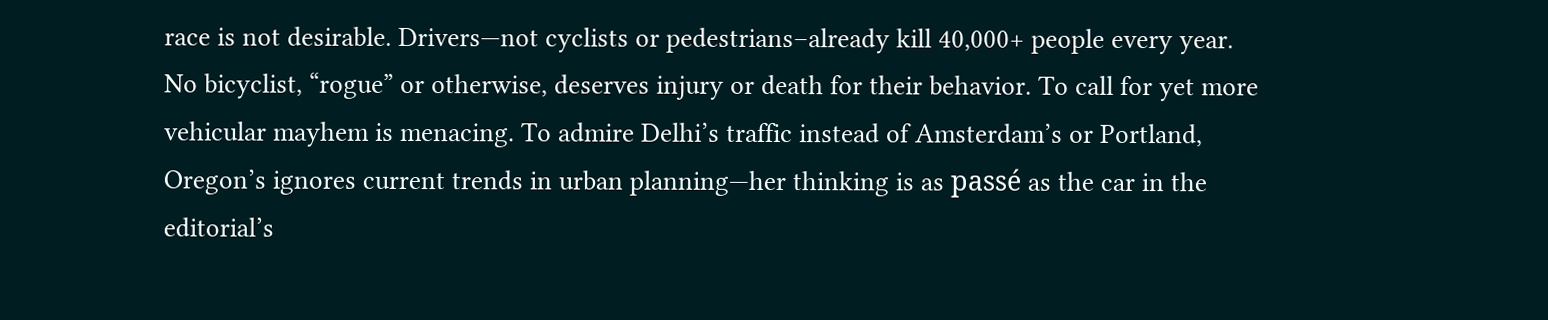race is not desirable. Drivers—not cyclists or pedestrians–already kill 40,000+ people every year. No bicyclist, “rogue” or otherwise, deserves injury or death for their behavior. To call for yet more vehicular mayhem is menacing. To admire Delhi’s traffic instead of Amsterdam’s or Portland, Oregon’s ignores current trends in urban planning—her thinking is as passé as the car in the editorial’s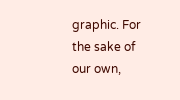graphic. For the sake of our own,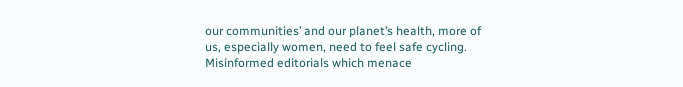our communities’ and our planet’s health, more of us, especially women, need to feel safe cycling. Misinformed editorials which menace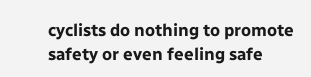cyclists do nothing to promote safety or even feeling safe